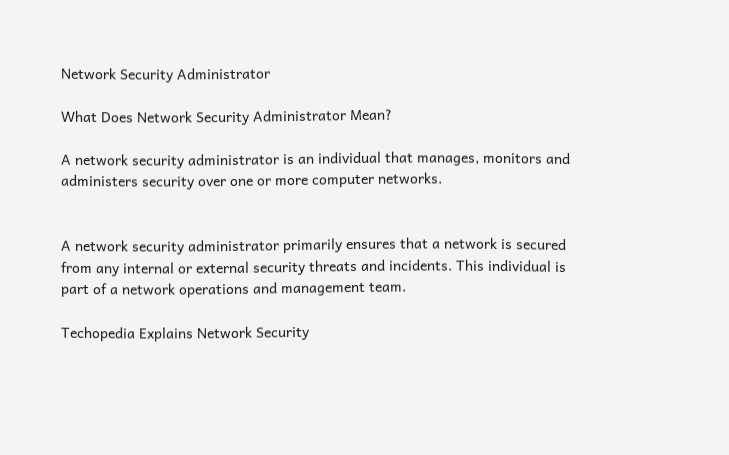Network Security Administrator

What Does Network Security Administrator Mean?

A network security administrator is an individual that manages, monitors and administers security over one or more computer networks.


A network security administrator primarily ensures that a network is secured from any internal or external security threats and incidents. This individual is part of a network operations and management team.

Techopedia Explains Network Security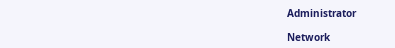Administrator

Network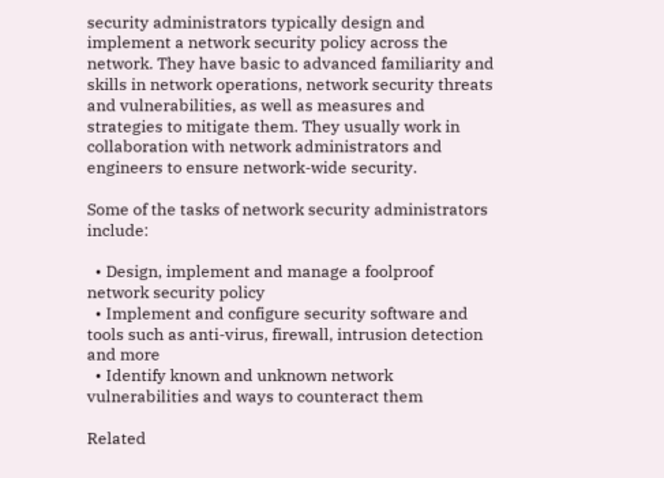security administrators typically design and implement a network security policy across the network. They have basic to advanced familiarity and skills in network operations, network security threats and vulnerabilities, as well as measures and strategies to mitigate them. They usually work in collaboration with network administrators and engineers to ensure network-wide security.

Some of the tasks of network security administrators include:

  • Design, implement and manage a foolproof network security policy
  • Implement and configure security software and tools such as anti-virus, firewall, intrusion detection and more
  • Identify known and unknown network vulnerabilities and ways to counteract them

Related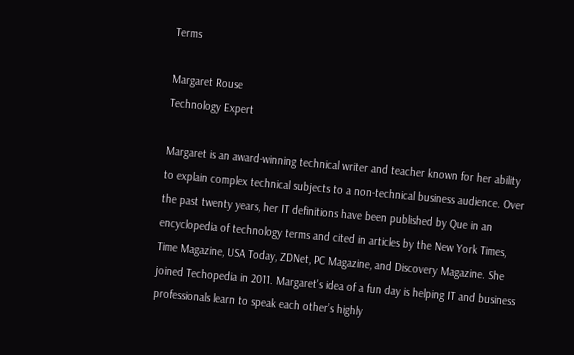Terms

Margaret Rouse
Technology Expert

Margaret is an award-winning technical writer and teacher known for her ability to explain complex technical subjects to a non-technical business audience. Over the past twenty years, her IT definitions have been published by Que in an encyclopedia of technology terms and cited in articles by the New York Times, Time Magazine, USA Today, ZDNet, PC Magazine, and Discovery Magazine. She joined Techopedia in 2011. Margaret's idea of a fun day is helping IT and business professionals learn to speak each other’s highly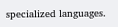specialized languages.